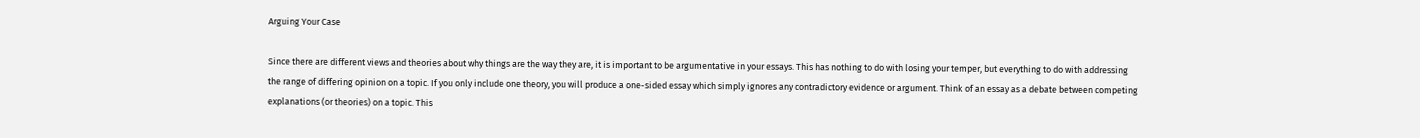Arguing Your Case

Since there are different views and theories about why things are the way they are, it is important to be argumentative in your essays. This has nothing to do with losing your temper, but everything to do with addressing the range of differing opinion on a topic. If you only include one theory, you will produce a one-sided essay which simply ignores any contradictory evidence or argument. Think of an essay as a debate between competing explanations (or theories) on a topic. This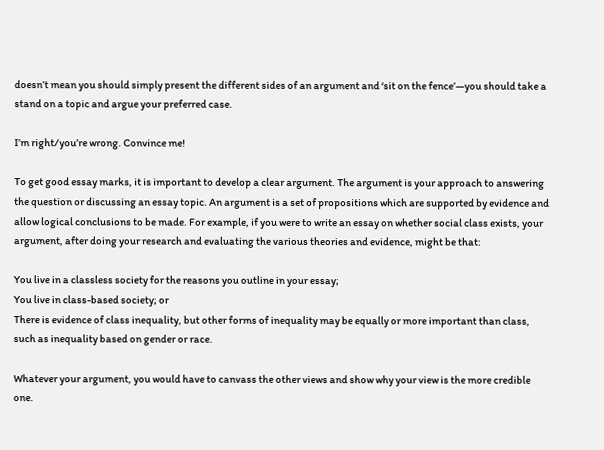doesn’t mean you should simply present the different sides of an argument and ‘sit on the fence’—you should take a stand on a topic and argue your preferred case.

I’m right/you’re wrong. Convince me!

To get good essay marks, it is important to develop a clear argument. The argument is your approach to answering the question or discussing an essay topic. An argument is a set of propositions which are supported by evidence and allow logical conclusions to be made. For example, if you were to write an essay on whether social class exists, your argument, after doing your research and evaluating the various theories and evidence, might be that:

You live in a classless society for the reasons you outline in your essay;
You live in class-based society; or
There is evidence of class inequality, but other forms of inequality may be equally or more important than class, such as inequality based on gender or race.

Whatever your argument, you would have to canvass the other views and show why your view is the more credible one.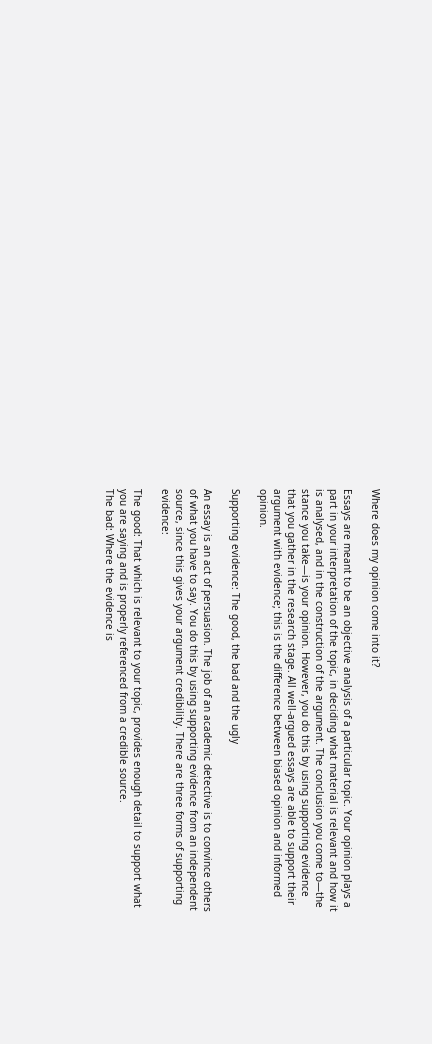Where does my opinion come into it?

Essays are meant to be an objective analysis of a particular topic. Your opinion plays a part in your interpretation of the topic, in deciding what material is relevant and how it is analysed, and in the construction of the argument. The conclusion you come to—the stance you take—is your opinion. However, you do this by using supporting evidence that you gather in the research stage. All well-argued essays are able to support their argument with evidence; this is the difference between biased opinion and informed opinion.

Supporting evidence: The good, the bad and the ugly

An essay is an act of persuasion. The job of an academic detective is to convince others of what you have to say. You do this by using supporting evidence from an independent source, since this gives your argument credibility. There are three forms of supporting evidence:

The good: That which is relevant to your topic, provides enough detail to support what you are saying and is properly referenced from a credible source.
The bad: Where the evidence is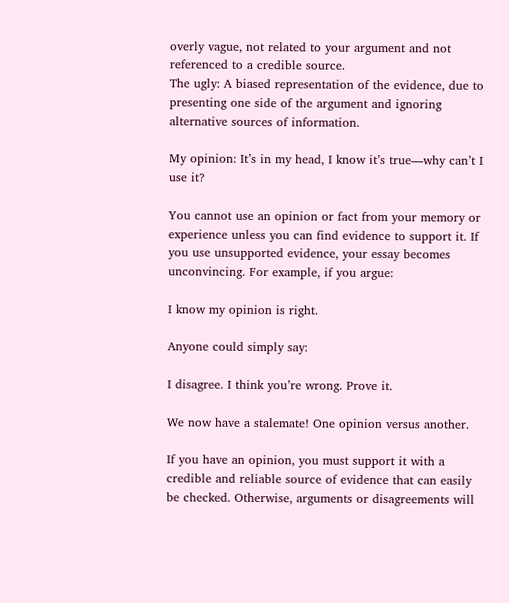overly vague, not related to your argument and not referenced to a credible source.
The ugly: A biased representation of the evidence, due to presenting one side of the argument and ignoring alternative sources of information.

My opinion: It’s in my head, I know it’s true—why can’t I use it?

You cannot use an opinion or fact from your memory or experience unless you can find evidence to support it. If you use unsupported evidence, your essay becomes unconvincing. For example, if you argue:

I know my opinion is right.

Anyone could simply say:

I disagree. I think you’re wrong. Prove it.

We now have a stalemate! One opinion versus another.

If you have an opinion, you must support it with a credible and reliable source of evidence that can easily be checked. Otherwise, arguments or disagreements will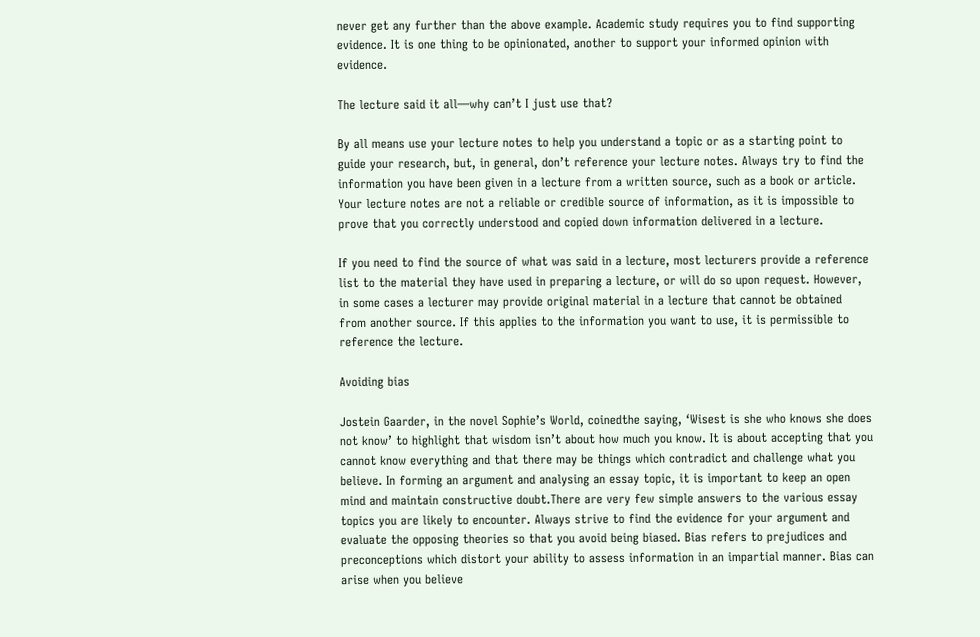never get any further than the above example. Academic study requires you to find supporting evidence. It is one thing to be opinionated, another to support your informed opinion with evidence.

The lecture said it all—why can’t I just use that?

By all means use your lecture notes to help you understand a topic or as a starting point to guide your research, but, in general, don’t reference your lecture notes. Always try to find the information you have been given in a lecture from a written source, such as a book or article. Your lecture notes are not a reliable or credible source of information, as it is impossible to prove that you correctly understood and copied down information delivered in a lecture.

If you need to find the source of what was said in a lecture, most lecturers provide a reference list to the material they have used in preparing a lecture, or will do so upon request. However, in some cases a lecturer may provide original material in a lecture that cannot be obtained from another source. If this applies to the information you want to use, it is permissible to reference the lecture.

Avoiding bias

Jostein Gaarder, in the novel Sophie’s World, coinedthe saying, ‘Wisest is she who knows she does not know’ to highlight that wisdom isn’t about how much you know. It is about accepting that you cannot know everything and that there may be things which contradict and challenge what you believe. In forming an argument and analysing an essay topic, it is important to keep an open mind and maintain constructive doubt.There are very few simple answers to the various essay topics you are likely to encounter. Always strive to find the evidence for your argument and evaluate the opposing theories so that you avoid being biased. Bias refers to prejudices and preconceptions which distort your ability to assess information in an impartial manner. Bias can arise when you believe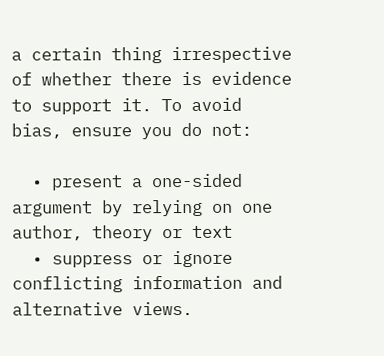a certain thing irrespective of whether there is evidence to support it. To avoid bias, ensure you do not:

  • present a one-sided argument by relying on one author, theory or text
  • suppress or ignore conflicting information and alternative views.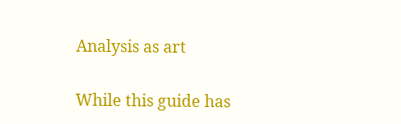Analysis as art

While this guide has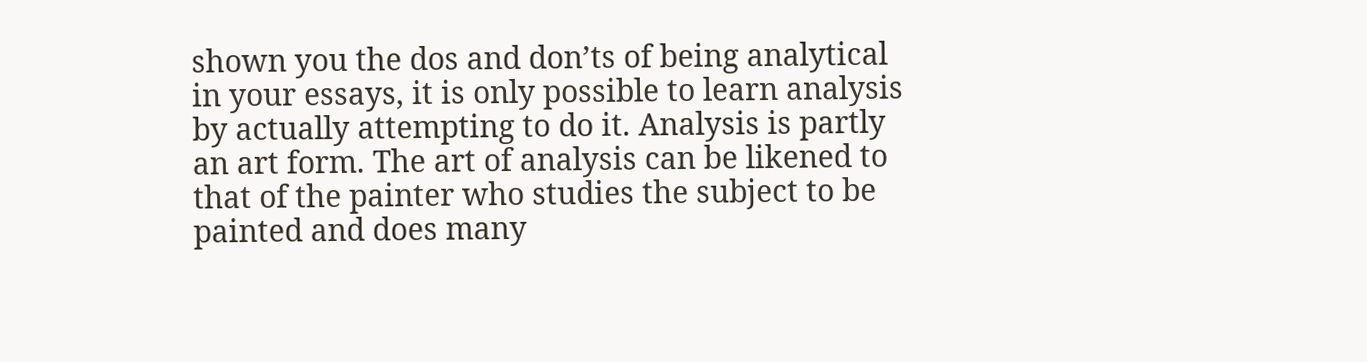shown you the dos and don’ts of being analytical in your essays, it is only possible to learn analysis by actually attempting to do it. Analysis is partly an art form. The art of analysis can be likened to that of the painter who studies the subject to be painted and does many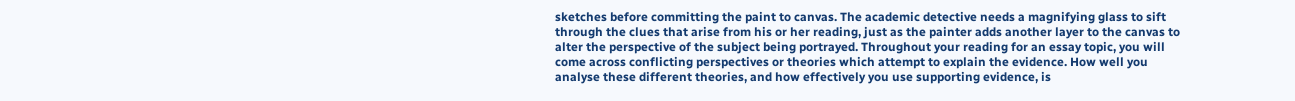sketches before committing the paint to canvas. The academic detective needs a magnifying glass to sift through the clues that arise from his or her reading, just as the painter adds another layer to the canvas to alter the perspective of the subject being portrayed. Throughout your reading for an essay topic, you will come across conflicting perspectives or theories which attempt to explain the evidence. How well you analyse these different theories, and how effectively you use supporting evidence, is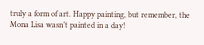truly a form of art. Happy painting, but remember, the Mona Lisa wasn’t painted in a day!